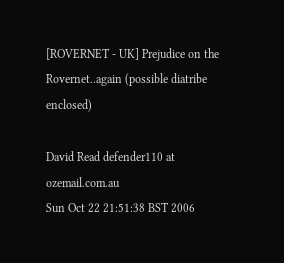[ROVERNET - UK] Prejudice on the Rovernet..again (possible diatribe enclosed)

David Read defender110 at ozemail.com.au
Sun Oct 22 21:51:38 BST 2006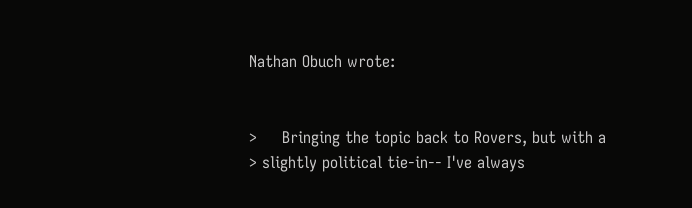Nathan Obuch wrote:


>     Bringing the topic back to Rovers, but with a
> slightly political tie-in-- I've always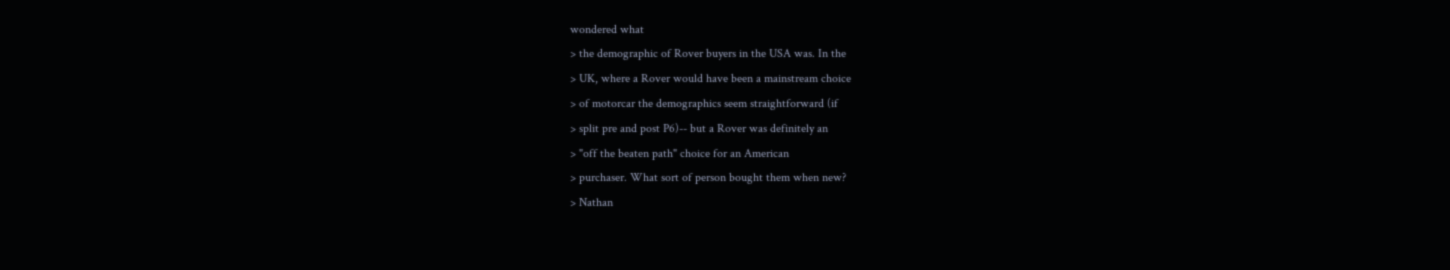wondered what
> the demographic of Rover buyers in the USA was. In the
> UK, where a Rover would have been a mainstream choice
> of motorcar the demographics seem straightforward (if
> split pre and post P6)-- but a Rover was definitely an
> "off the beaten path" choice for an American
> purchaser. What sort of person bought them when new?
> Nathan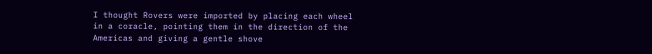I thought Rovers were imported by placing each wheel
in a coracle, pointing them in the direction of the
Americas and giving a gentle shove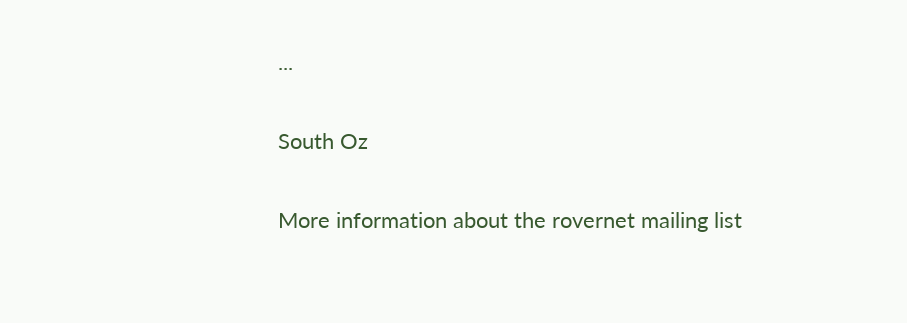...

South Oz

More information about the rovernet mailing list